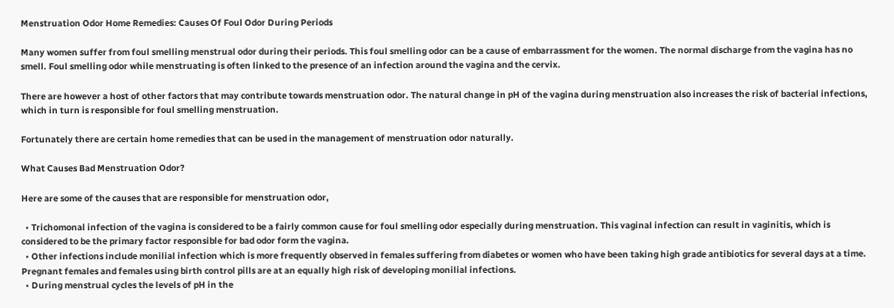Menstruation Odor Home Remedies: Causes Of Foul Odor During Periods

Many women suffer from foul smelling menstrual odor during their periods. This foul smelling odor can be a cause of embarrassment for the women. The normal discharge from the vagina has no smell. Foul smelling odor while menstruating is often linked to the presence of an infection around the vagina and the cervix.

There are however a host of other factors that may contribute towards menstruation odor. The natural change in pH of the vagina during menstruation also increases the risk of bacterial infections, which in turn is responsible for foul smelling menstruation.

Fortunately there are certain home remedies that can be used in the management of menstruation odor naturally.

What Causes Bad Menstruation Odor?

Here are some of the causes that are responsible for menstruation odor,

  • Trichomonal infection of the vagina is considered to be a fairly common cause for foul smelling odor especially during menstruation. This vaginal infection can result in vaginitis, which is considered to be the primary factor responsible for bad odor form the vagina.
  • Other infections include monilial infection which is more frequently observed in females suffering from diabetes or women who have been taking high grade antibiotics for several days at a time. Pregnant females and females using birth control pills are at an equally high risk of developing monilial infections.
  • During menstrual cycles the levels of pH in the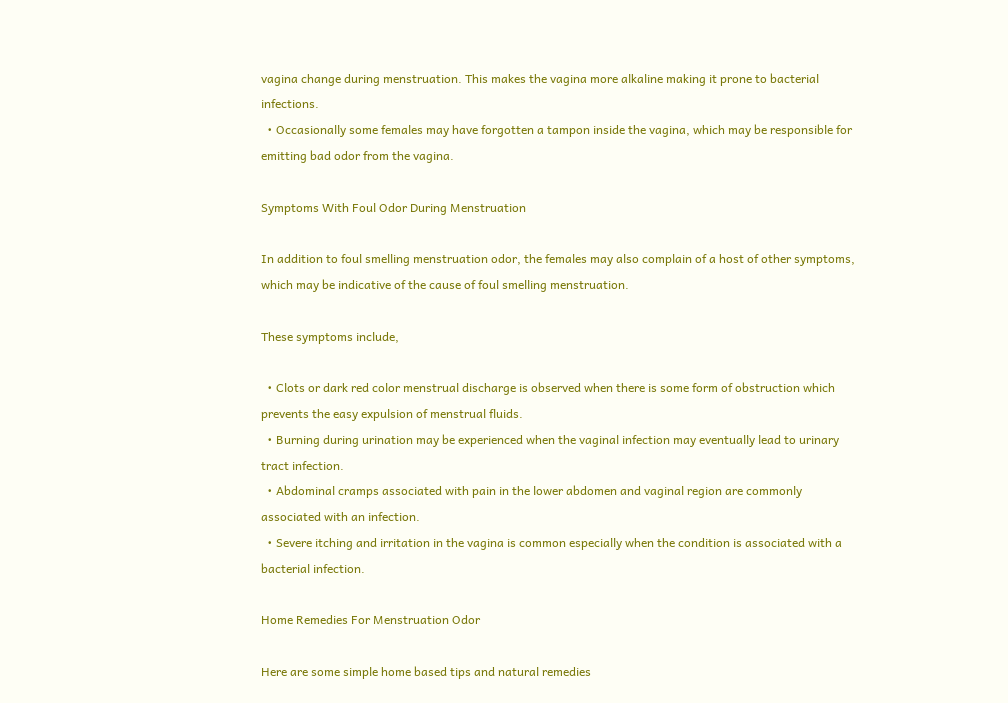vagina change during menstruation. This makes the vagina more alkaline making it prone to bacterial infections.
  • Occasionally some females may have forgotten a tampon inside the vagina, which may be responsible for emitting bad odor from the vagina.

Symptoms With Foul Odor During Menstruation

In addition to foul smelling menstruation odor, the females may also complain of a host of other symptoms, which may be indicative of the cause of foul smelling menstruation.

These symptoms include,

  • Clots or dark red color menstrual discharge is observed when there is some form of obstruction which prevents the easy expulsion of menstrual fluids.
  • Burning during urination may be experienced when the vaginal infection may eventually lead to urinary tract infection.
  • Abdominal cramps associated with pain in the lower abdomen and vaginal region are commonly associated with an infection.
  • Severe itching and irritation in the vagina is common especially when the condition is associated with a bacterial infection.

Home Remedies For Menstruation Odor

Here are some simple home based tips and natural remedies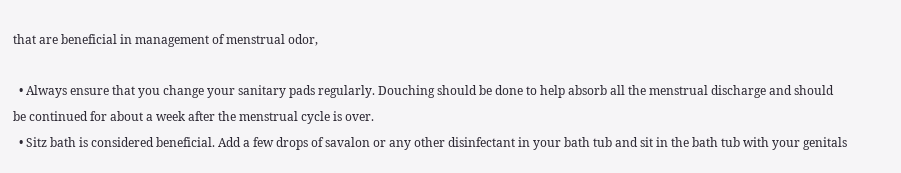that are beneficial in management of menstrual odor,

  • Always ensure that you change your sanitary pads regularly. Douching should be done to help absorb all the menstrual discharge and should be continued for about a week after the menstrual cycle is over.
  • Sitz bath is considered beneficial. Add a few drops of savalon or any other disinfectant in your bath tub and sit in the bath tub with your genitals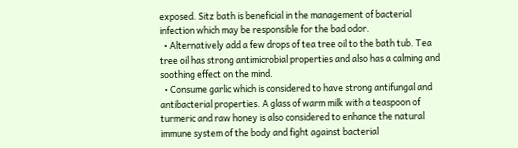exposed. Sitz bath is beneficial in the management of bacterial infection which may be responsible for the bad odor.
  • Alternatively add a few drops of tea tree oil to the bath tub. Tea tree oil has strong antimicrobial properties and also has a calming and soothing effect on the mind.
  • Consume garlic which is considered to have strong antifungal and antibacterial properties. A glass of warm milk with a teaspoon of turmeric and raw honey is also considered to enhance the natural immune system of the body and fight against bacterial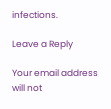infections.

Leave a Reply

Your email address will not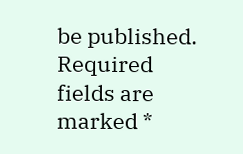be published. Required fields are marked *